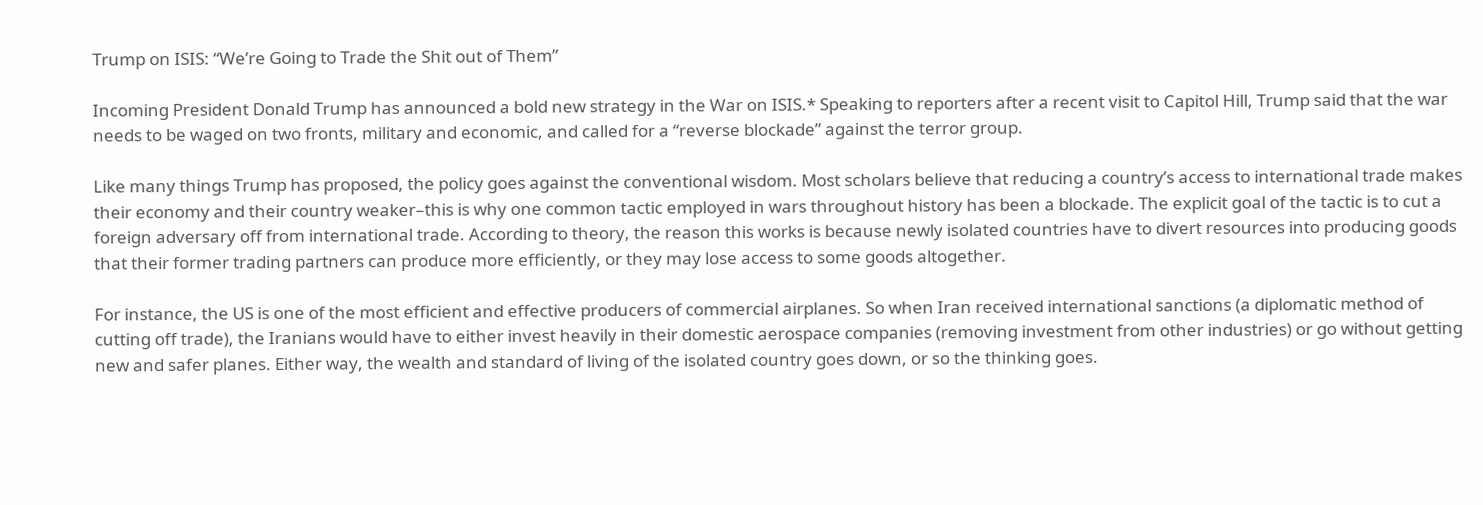Trump on ISIS: “We’re Going to Trade the Shit out of Them”

Incoming President Donald Trump has announced a bold new strategy in the War on ISIS.* Speaking to reporters after a recent visit to Capitol Hill, Trump said that the war needs to be waged on two fronts, military and economic, and called for a “reverse blockade” against the terror group.

Like many things Trump has proposed, the policy goes against the conventional wisdom. Most scholars believe that reducing a country’s access to international trade makes their economy and their country weaker–this is why one common tactic employed in wars throughout history has been a blockade. The explicit goal of the tactic is to cut a foreign adversary off from international trade. According to theory, the reason this works is because newly isolated countries have to divert resources into producing goods that their former trading partners can produce more efficiently, or they may lose access to some goods altogether.

For instance, the US is one of the most efficient and effective producers of commercial airplanes. So when Iran received international sanctions (a diplomatic method of cutting off trade), the Iranians would have to either invest heavily in their domestic aerospace companies (removing investment from other industries) or go without getting new and safer planes. Either way, the wealth and standard of living of the isolated country goes down, or so the thinking goes.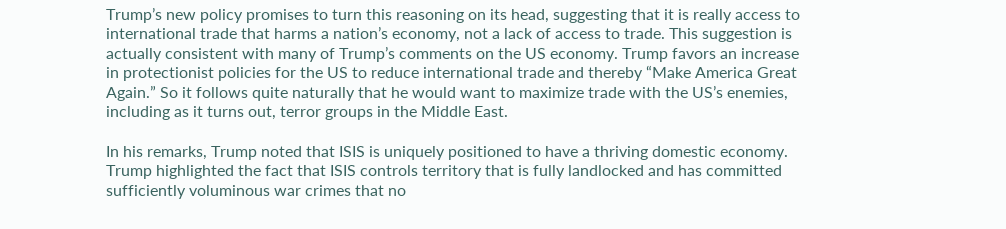Trump’s new policy promises to turn this reasoning on its head, suggesting that it is really access to international trade that harms a nation’s economy, not a lack of access to trade. This suggestion is actually consistent with many of Trump’s comments on the US economy. Trump favors an increase in protectionist policies for the US to reduce international trade and thereby “Make America Great Again.” So it follows quite naturally that he would want to maximize trade with the US’s enemies, including as it turns out, terror groups in the Middle East.

In his remarks, Trump noted that ISIS is uniquely positioned to have a thriving domestic economy. Trump highlighted the fact that ISIS controls territory that is fully landlocked and has committed sufficiently voluminous war crimes that no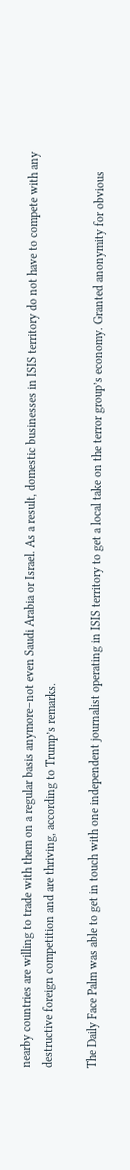nearby countries are willing to trade with them on a regular basis anymore–not even Saudi Arabia or Israel. As a result, domestic businesses in ISIS territory do not have to compete with any destructive foreign competition and are thriving, according to Trump’s remarks.

The Daily Face Palm was able to get in touch with one independent journalist operating in ISIS territory to get a local take on the terror group’s economy. Granted anonymity for obvious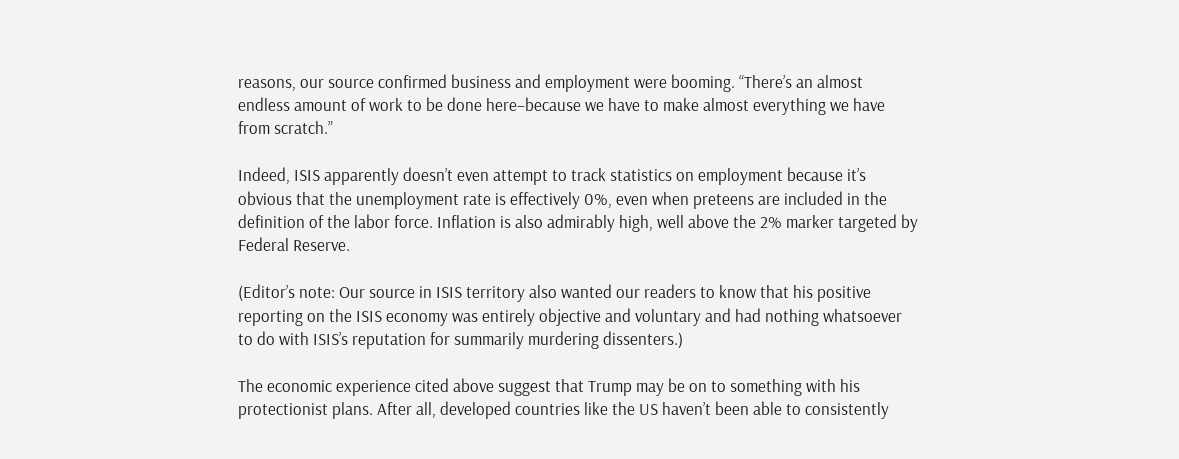reasons, our source confirmed business and employment were booming. “There’s an almost endless amount of work to be done here–because we have to make almost everything we have from scratch.”

Indeed, ISIS apparently doesn’t even attempt to track statistics on employment because it’s obvious that the unemployment rate is effectively 0%, even when preteens are included in the definition of the labor force. Inflation is also admirably high, well above the 2% marker targeted by Federal Reserve.

(Editor’s note: Our source in ISIS territory also wanted our readers to know that his positive reporting on the ISIS economy was entirely objective and voluntary and had nothing whatsoever to do with ISIS’s reputation for summarily murdering dissenters.)

The economic experience cited above suggest that Trump may be on to something with his protectionist plans. After all, developed countries like the US haven’t been able to consistently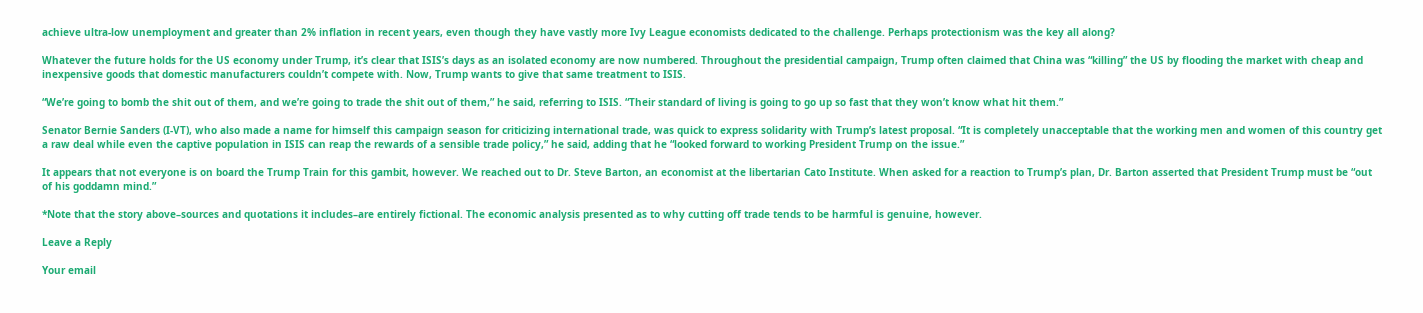achieve ultra-low unemployment and greater than 2% inflation in recent years, even though they have vastly more Ivy League economists dedicated to the challenge. Perhaps protectionism was the key all along?

Whatever the future holds for the US economy under Trump, it’s clear that ISIS’s days as an isolated economy are now numbered. Throughout the presidential campaign, Trump often claimed that China was “killing” the US by flooding the market with cheap and inexpensive goods that domestic manufacturers couldn’t compete with. Now, Trump wants to give that same treatment to ISIS.

“We’re going to bomb the shit out of them, and we’re going to trade the shit out of them,” he said, referring to ISIS. “Their standard of living is going to go up so fast that they won’t know what hit them.”

Senator Bernie Sanders (I-VT), who also made a name for himself this campaign season for criticizing international trade, was quick to express solidarity with Trump’s latest proposal. “It is completely unacceptable that the working men and women of this country get a raw deal while even the captive population in ISIS can reap the rewards of a sensible trade policy,” he said, adding that he “looked forward to working President Trump on the issue.”

It appears that not everyone is on board the Trump Train for this gambit, however. We reached out to Dr. Steve Barton, an economist at the libertarian Cato Institute. When asked for a reaction to Trump’s plan, Dr. Barton asserted that President Trump must be “out of his goddamn mind.”

*Note that the story above–sources and quotations it includes–are entirely fictional. The economic analysis presented as to why cutting off trade tends to be harmful is genuine, however.

Leave a Reply

Your email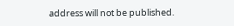address will not be published.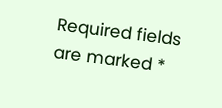Required fields are marked *